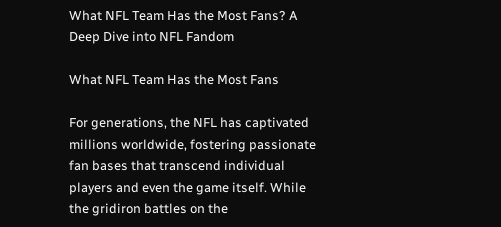What NFL Team Has the Most Fans? A Deep Dive into NFL Fandom

What NFL Team Has the Most Fans

For generations, the NFL has captivated millions worldwide, fostering passionate fan bases that transcend individual players and even the game itself. While the gridiron battles on the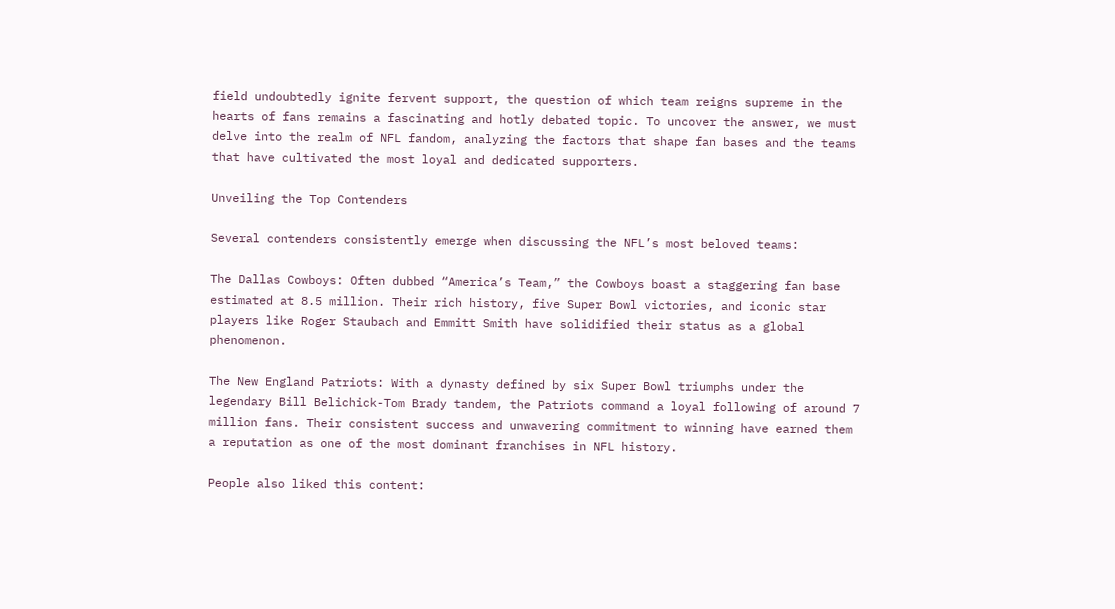field undoubtedly ignite fervent support, the question of which team reigns supreme in the hearts of fans remains a fascinating and hotly debated topic. To uncover the answer, we must delve into the realm of NFL fandom, analyzing the factors that shape fan bases and the teams that have cultivated the most loyal and dedicated supporters.

Unveiling the Top Contenders

Several contenders consistently emerge when discussing the NFL’s most beloved teams:

The Dallas Cowboys: Often dubbed “America’s Team,” the Cowboys boast a staggering fan base estimated at 8.5 million. Their rich history, five Super Bowl victories, and iconic star players like Roger Staubach and Emmitt Smith have solidified their status as a global phenomenon.

The New England Patriots: With a dynasty defined by six Super Bowl triumphs under the legendary Bill Belichick-Tom Brady tandem, the Patriots command a loyal following of around 7 million fans. Their consistent success and unwavering commitment to winning have earned them a reputation as one of the most dominant franchises in NFL history.

People also liked this content: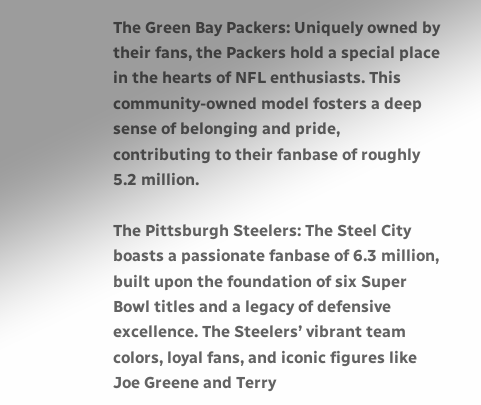The Green Bay Packers: Uniquely owned by their fans, the Packers hold a special place in the hearts of NFL enthusiasts. This community-owned model fosters a deep sense of belonging and pride, contributing to their fanbase of roughly 5.2 million.

The Pittsburgh Steelers: The Steel City boasts a passionate fanbase of 6.3 million, built upon the foundation of six Super Bowl titles and a legacy of defensive excellence. The Steelers’ vibrant team colors, loyal fans, and iconic figures like Joe Greene and Terry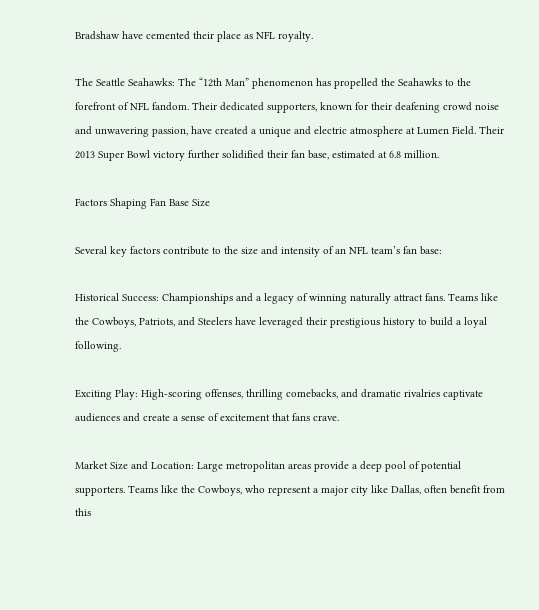Bradshaw have cemented their place as NFL royalty.

The Seattle Seahawks: The “12th Man” phenomenon has propelled the Seahawks to the forefront of NFL fandom. Their dedicated supporters, known for their deafening crowd noise and unwavering passion, have created a unique and electric atmosphere at Lumen Field. Their 2013 Super Bowl victory further solidified their fan base, estimated at 6.8 million.

Factors Shaping Fan Base Size

Several key factors contribute to the size and intensity of an NFL team’s fan base:

Historical Success: Championships and a legacy of winning naturally attract fans. Teams like the Cowboys, Patriots, and Steelers have leveraged their prestigious history to build a loyal following.

Exciting Play: High-scoring offenses, thrilling comebacks, and dramatic rivalries captivate audiences and create a sense of excitement that fans crave.

Market Size and Location: Large metropolitan areas provide a deep pool of potential supporters. Teams like the Cowboys, who represent a major city like Dallas, often benefit from this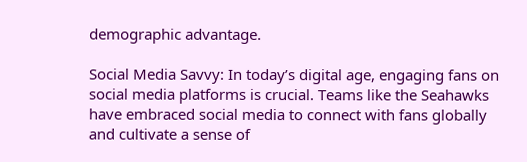demographic advantage.

Social Media Savvy: In today’s digital age, engaging fans on social media platforms is crucial. Teams like the Seahawks have embraced social media to connect with fans globally and cultivate a sense of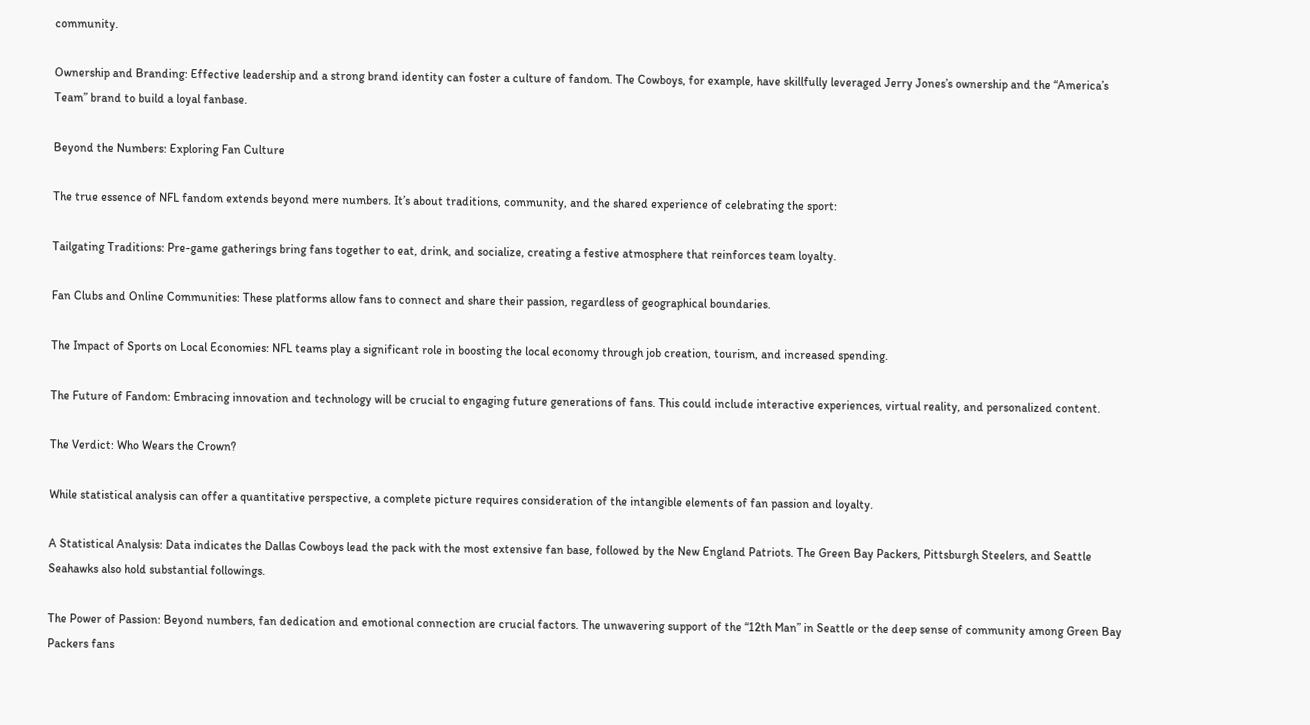community.

Ownership and Branding: Effective leadership and a strong brand identity can foster a culture of fandom. The Cowboys, for example, have skillfully leveraged Jerry Jones’s ownership and the “America’s Team” brand to build a loyal fanbase.

Beyond the Numbers: Exploring Fan Culture

The true essence of NFL fandom extends beyond mere numbers. It’s about traditions, community, and the shared experience of celebrating the sport:

Tailgating Traditions: Pre-game gatherings bring fans together to eat, drink, and socialize, creating a festive atmosphere that reinforces team loyalty.

Fan Clubs and Online Communities: These platforms allow fans to connect and share their passion, regardless of geographical boundaries.

The Impact of Sports on Local Economies: NFL teams play a significant role in boosting the local economy through job creation, tourism, and increased spending.

The Future of Fandom: Embracing innovation and technology will be crucial to engaging future generations of fans. This could include interactive experiences, virtual reality, and personalized content.

The Verdict: Who Wears the Crown?

While statistical analysis can offer a quantitative perspective, a complete picture requires consideration of the intangible elements of fan passion and loyalty.

A Statistical Analysis: Data indicates the Dallas Cowboys lead the pack with the most extensive fan base, followed by the New England Patriots. The Green Bay Packers, Pittsburgh Steelers, and Seattle Seahawks also hold substantial followings.

The Power of Passion: Beyond numbers, fan dedication and emotional connection are crucial factors. The unwavering support of the “12th Man” in Seattle or the deep sense of community among Green Bay Packers fans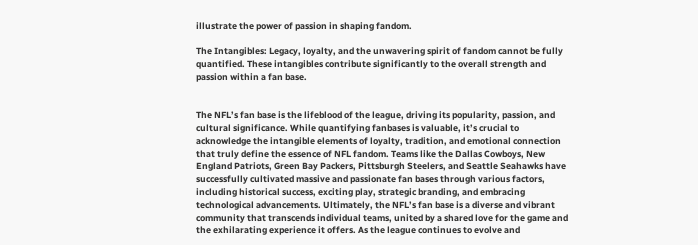illustrate the power of passion in shaping fandom.

The Intangibles: Legacy, loyalty, and the unwavering spirit of fandom cannot be fully quantified. These intangibles contribute significantly to the overall strength and passion within a fan base.


The NFL’s fan base is the lifeblood of the league, driving its popularity, passion, and cultural significance. While quantifying fanbases is valuable, it’s crucial to acknowledge the intangible elements of loyalty, tradition, and emotional connection that truly define the essence of NFL fandom. Teams like the Dallas Cowboys, New England Patriots, Green Bay Packers, Pittsburgh Steelers, and Seattle Seahawks have successfully cultivated massive and passionate fan bases through various factors, including historical success, exciting play, strategic branding, and embracing technological advancements. Ultimately, the NFL’s fan base is a diverse and vibrant community that transcends individual teams, united by a shared love for the game and the exhilarating experience it offers. As the league continues to evolve and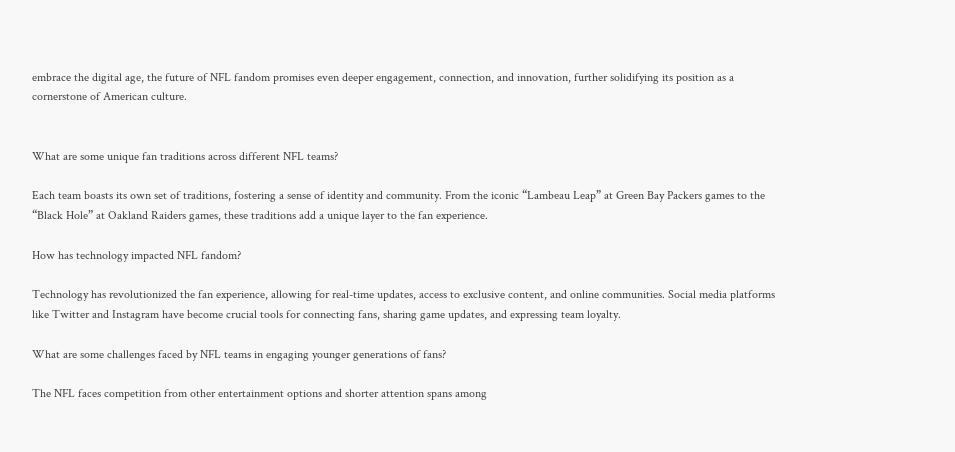embrace the digital age, the future of NFL fandom promises even deeper engagement, connection, and innovation, further solidifying its position as a cornerstone of American culture.


What are some unique fan traditions across different NFL teams?

Each team boasts its own set of traditions, fostering a sense of identity and community. From the iconic “Lambeau Leap” at Green Bay Packers games to the “Black Hole” at Oakland Raiders games, these traditions add a unique layer to the fan experience.

How has technology impacted NFL fandom?

Technology has revolutionized the fan experience, allowing for real-time updates, access to exclusive content, and online communities. Social media platforms like Twitter and Instagram have become crucial tools for connecting fans, sharing game updates, and expressing team loyalty.

What are some challenges faced by NFL teams in engaging younger generations of fans?

The NFL faces competition from other entertainment options and shorter attention spans among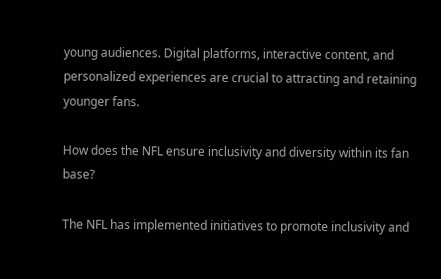young audiences. Digital platforms, interactive content, and personalized experiences are crucial to attracting and retaining younger fans.

How does the NFL ensure inclusivity and diversity within its fan base?

The NFL has implemented initiatives to promote inclusivity and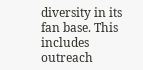diversity in its fan base. This includes outreach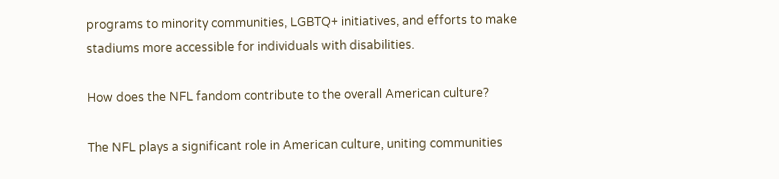programs to minority communities, LGBTQ+ initiatives, and efforts to make stadiums more accessible for individuals with disabilities.

How does the NFL fandom contribute to the overall American culture?

The NFL plays a significant role in American culture, uniting communities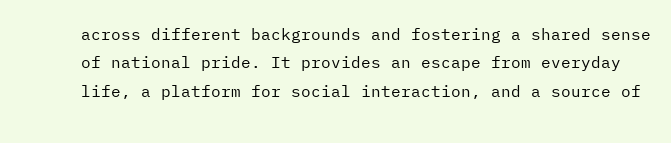across different backgrounds and fostering a shared sense of national pride. It provides an escape from everyday life, a platform for social interaction, and a source of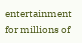entertainment for millions of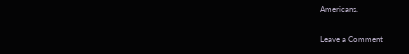Americans.

Leave a Comment